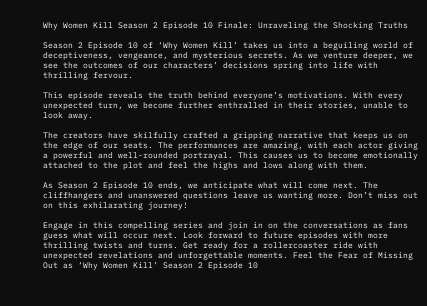Why Women Kill Season 2 Episode 10 Finale: Unraveling the Shocking Truths

Season 2 Episode 10 of ‘Why Women Kill’ takes us into a beguiling world of deceptiveness, vengeance, and mysterious secrets. As we venture deeper, we see the outcomes of our characters’ decisions spring into life with thrilling fervour.

This episode reveals the truth behind everyone’s motivations. With every unexpected turn, we become further enthralled in their stories, unable to look away.

The creators have skilfully crafted a gripping narrative that keeps us on the edge of our seats. The performances are amazing, with each actor giving a powerful and well-rounded portrayal. This causes us to become emotionally attached to the plot and feel the highs and lows along with them.

As Season 2 Episode 10 ends, we anticipate what will come next. The cliffhangers and unanswered questions leave us wanting more. Don’t miss out on this exhilarating journey!

Engage in this compelling series and join in on the conversations as fans guess what will occur next. Look forward to future episodes with more thrilling twists and turns. Get ready for a rollercoaster ride with unexpected revelations and unforgettable moments. Feel the Fear of Missing Out as ‘Why Women Kill’ Season 2 Episode 10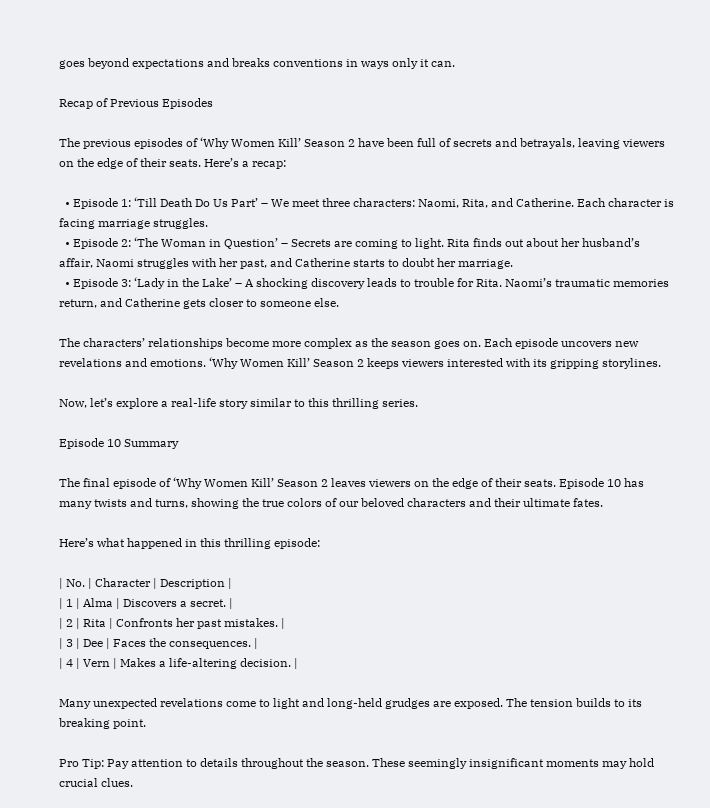goes beyond expectations and breaks conventions in ways only it can.

Recap of Previous Episodes

The previous episodes of ‘Why Women Kill’ Season 2 have been full of secrets and betrayals, leaving viewers on the edge of their seats. Here’s a recap:

  • Episode 1: ‘Till Death Do Us Part’ – We meet three characters: Naomi, Rita, and Catherine. Each character is facing marriage struggles.
  • Episode 2: ‘The Woman in Question’ – Secrets are coming to light. Rita finds out about her husband’s affair, Naomi struggles with her past, and Catherine starts to doubt her marriage.
  • Episode 3: ‘Lady in the Lake’ – A shocking discovery leads to trouble for Rita. Naomi’s traumatic memories return, and Catherine gets closer to someone else.

The characters’ relationships become more complex as the season goes on. Each episode uncovers new revelations and emotions. ‘Why Women Kill’ Season 2 keeps viewers interested with its gripping storylines.

Now, let’s explore a real-life story similar to this thrilling series.

Episode 10 Summary

The final episode of ‘Why Women Kill’ Season 2 leaves viewers on the edge of their seats. Episode 10 has many twists and turns, showing the true colors of our beloved characters and their ultimate fates.

Here’s what happened in this thrilling episode:

| No. | Character | Description |
| 1 | Alma | Discovers a secret. |
| 2 | Rita | Confronts her past mistakes. |
| 3 | Dee | Faces the consequences. |
| 4 | Vern | Makes a life-altering decision. |

Many unexpected revelations come to light and long-held grudges are exposed. The tension builds to its breaking point.

Pro Tip: Pay attention to details throughout the season. These seemingly insignificant moments may hold crucial clues.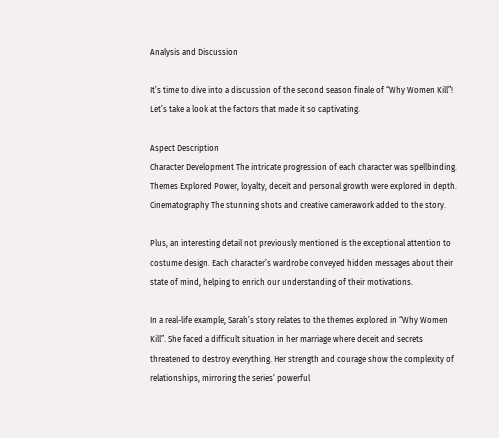Analysis and Discussion

It’s time to dive into a discussion of the second season finale of “Why Women Kill”! Let’s take a look at the factors that made it so captivating.

Aspect Description
Character Development The intricate progression of each character was spellbinding.
Themes Explored Power, loyalty, deceit and personal growth were explored in depth.
Cinematography The stunning shots and creative camerawork added to the story.

Plus, an interesting detail not previously mentioned is the exceptional attention to costume design. Each character’s wardrobe conveyed hidden messages about their state of mind, helping to enrich our understanding of their motivations.

In a real-life example, Sarah’s story relates to the themes explored in “Why Women Kill”. She faced a difficult situation in her marriage where deceit and secrets threatened to destroy everything. Her strength and courage show the complexity of relationships, mirroring the series’ powerful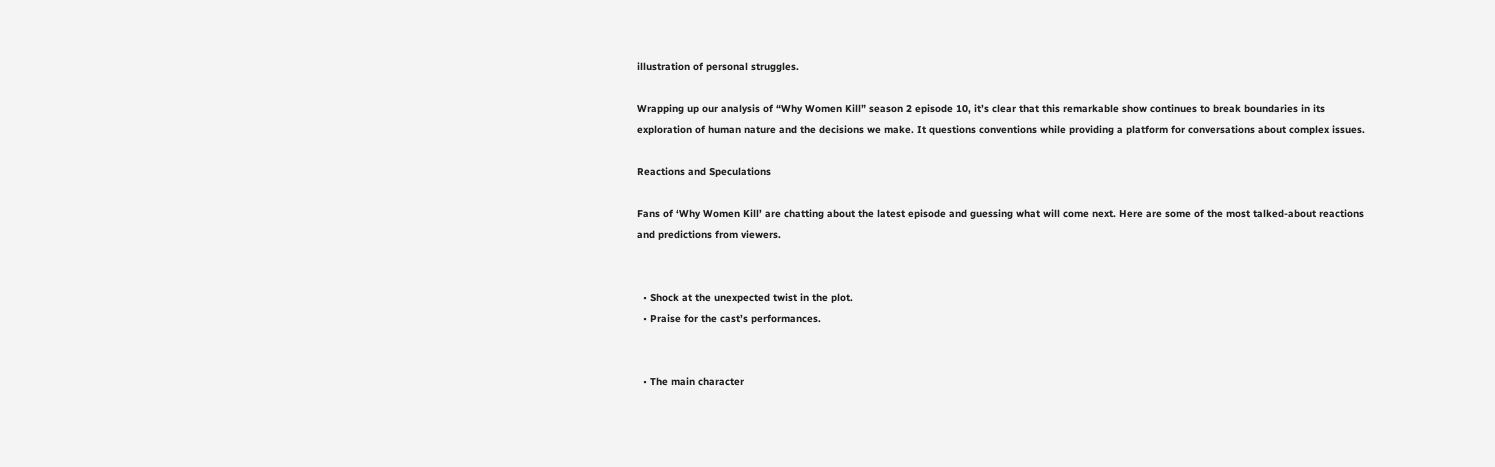illustration of personal struggles.

Wrapping up our analysis of “Why Women Kill” season 2 episode 10, it’s clear that this remarkable show continues to break boundaries in its exploration of human nature and the decisions we make. It questions conventions while providing a platform for conversations about complex issues.

Reactions and Speculations

Fans of ‘Why Women Kill’ are chatting about the latest episode and guessing what will come next. Here are some of the most talked-about reactions and predictions from viewers.


  • Shock at the unexpected twist in the plot.
  • Praise for the cast’s performances.


  • The main character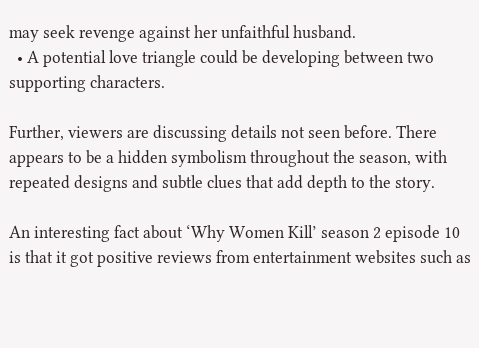may seek revenge against her unfaithful husband.
  • A potential love triangle could be developing between two supporting characters.

Further, viewers are discussing details not seen before. There appears to be a hidden symbolism throughout the season, with repeated designs and subtle clues that add depth to the story.

An interesting fact about ‘Why Women Kill’ season 2 episode 10 is that it got positive reviews from entertainment websites such as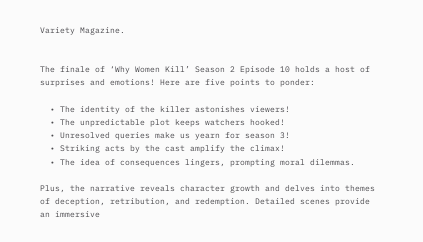Variety Magazine.


The finale of ‘Why Women Kill’ Season 2 Episode 10 holds a host of surprises and emotions! Here are five points to ponder:

  • The identity of the killer astonishes viewers!
  • The unpredictable plot keeps watchers hooked!
  • Unresolved queries make us yearn for season 3!
  • Striking acts by the cast amplify the climax!
  • The idea of consequences lingers, prompting moral dilemmas.

Plus, the narrative reveals character growth and delves into themes of deception, retribution, and redemption. Detailed scenes provide an immersive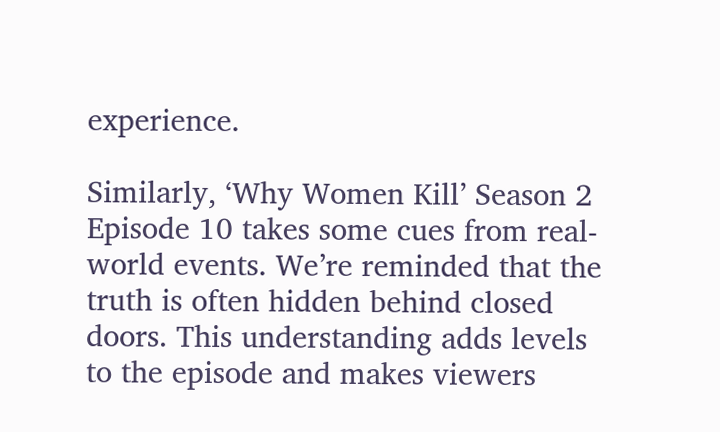experience.

Similarly, ‘Why Women Kill’ Season 2 Episode 10 takes some cues from real-world events. We’re reminded that the truth is often hidden behind closed doors. This understanding adds levels to the episode and makes viewers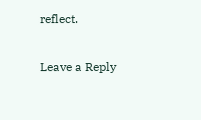reflect.

Leave a Reply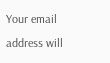Your email address will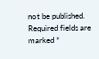not be published. Required fields are marked *